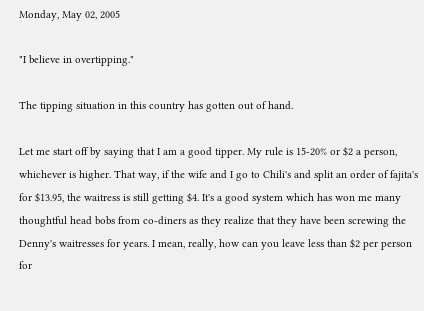Monday, May 02, 2005

"I believe in overtipping."

The tipping situation in this country has gotten out of hand.

Let me start off by saying that I am a good tipper. My rule is 15-20% or $2 a person, whichever is higher. That way, if the wife and I go to Chili's and split an order of fajita's for $13.95, the waitress is still getting $4. It's a good system which has won me many thoughtful head bobs from co-diners as they realize that they have been screwing the Denny's waitresses for years. I mean, really, how can you leave less than $2 per person for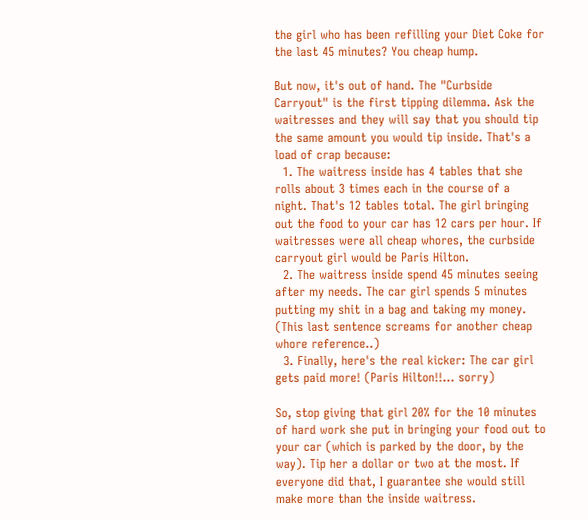the girl who has been refilling your Diet Coke for the last 45 minutes? You cheap hump.

But now, it's out of hand. The "Curbside Carryout" is the first tipping dilemma. Ask the waitresses and they will say that you should tip the same amount you would tip inside. That's a load of crap because:
  1. The waitress inside has 4 tables that she rolls about 3 times each in the course of a night. That's 12 tables total. The girl bringing out the food to your car has 12 cars per hour. If waitresses were all cheap whores, the curbside carryout girl would be Paris Hilton.
  2. The waitress inside spend 45 minutes seeing after my needs. The car girl spends 5 minutes putting my shit in a bag and taking my money. (This last sentence screams for another cheap whore reference..)
  3. Finally, here's the real kicker: The car girl gets paid more! (Paris Hilton!!... sorry)

So, stop giving that girl 20% for the 10 minutes of hard work she put in bringing your food out to your car (which is parked by the door, by the way). Tip her a dollar or two at the most. If everyone did that, I guarantee she would still make more than the inside waitress.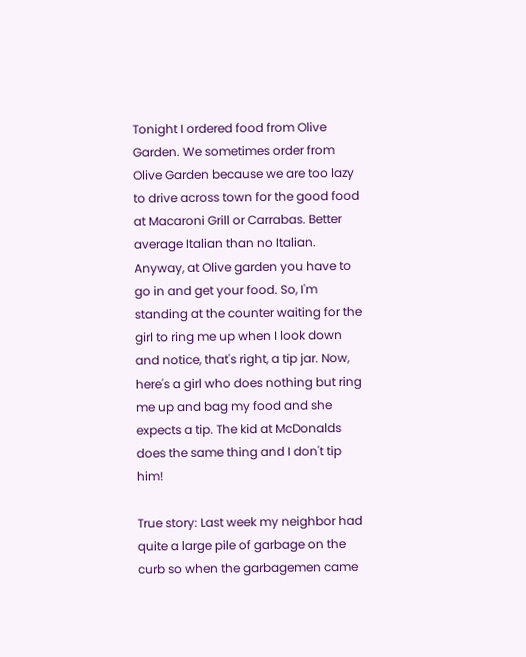Tonight I ordered food from Olive Garden. We sometimes order from Olive Garden because we are too lazy to drive across town for the good food at Macaroni Grill or Carrabas. Better average Italian than no Italian. Anyway, at Olive garden you have to go in and get your food. So, I'm standing at the counter waiting for the girl to ring me up when I look down and notice, that's right, a tip jar. Now, here's a girl who does nothing but ring me up and bag my food and she expects a tip. The kid at McDonalds does the same thing and I don't tip him!

True story: Last week my neighbor had quite a large pile of garbage on the curb so when the garbagemen came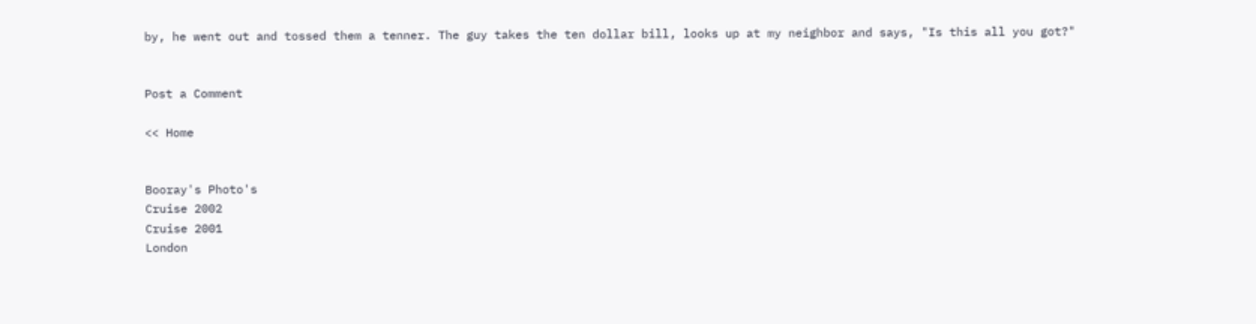by, he went out and tossed them a tenner. The guy takes the ten dollar bill, looks up at my neighbor and says, "Is this all you got?"


Post a Comment

<< Home


Booray's Photo's
Cruise 2002
Cruise 2001
London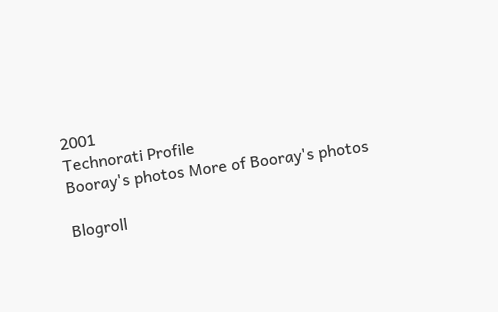2001
Technorati Profile
Booray's photos More of Booray's photos

Blogroll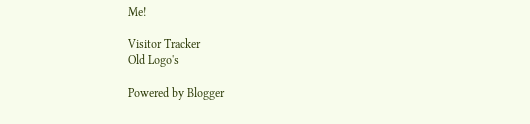Me!

Visitor Tracker
Old Logo's

Powered by Blogger